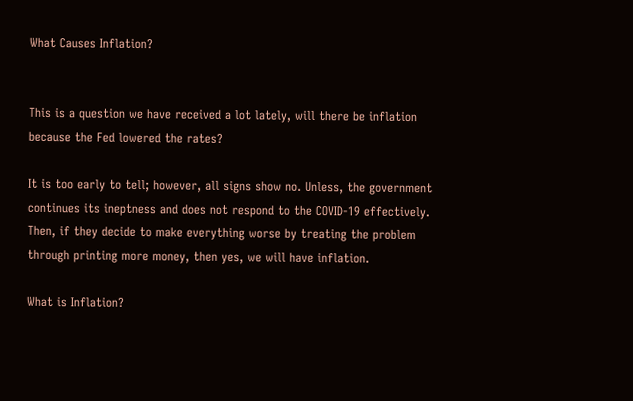What Causes Inflation?


This is a question we have received a lot lately, will there be inflation because the Fed lowered the rates?

It is too early to tell; however, all signs show no. Unless, the government continues its ineptness and does not respond to the COVID-19 effectively. Then, if they decide to make everything worse by treating the problem through printing more money, then yes, we will have inflation.

What is Inflation?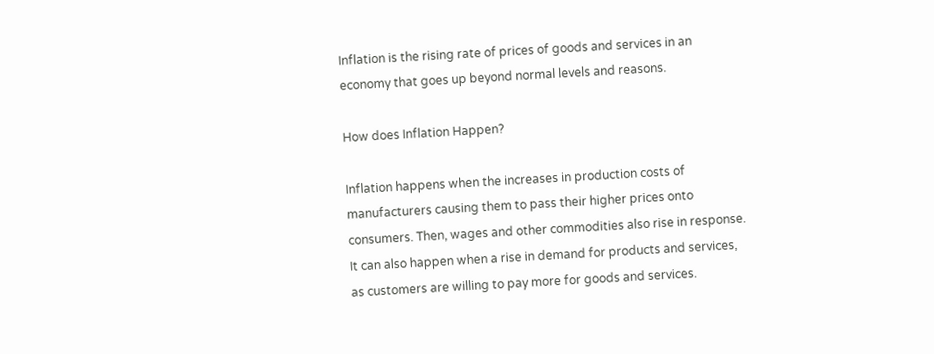Inflation is the rising rate of prices of goods and services in an economy that goes up beyond normal levels and reasons.

How does Inflation Happen?

Inflation happens when the increases in production costs of manufacturers causing them to pass their higher prices onto consumers. Then, wages and other commodities also rise in response. It can also happen when a rise in demand for products and services, as customers are willing to pay more for goods and services.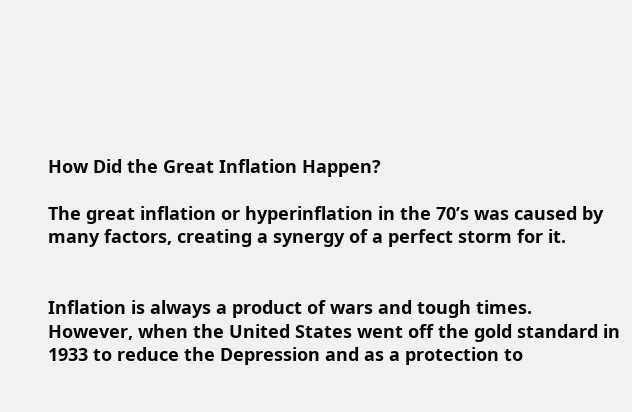How Did the Great Inflation Happen?

The great inflation or hyperinflation in the 70’s was caused by many factors, creating a synergy of a perfect storm for it.


Inflation is always a product of wars and tough times. However, when the United States went off the gold standard in 1933 to reduce the Depression and as a protection to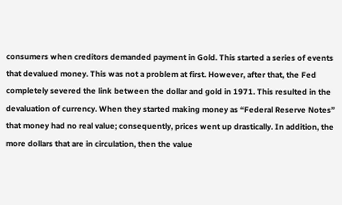consumers when creditors demanded payment in Gold. This started a series of events that devalued money. This was not a problem at first. However, after that, the Fed completely severed the link between the dollar and gold in 1971. This resulted in the devaluation of currency. When they started making money as “Federal Reserve Notes” that money had no real value; consequently, prices went up drastically. In addition, the more dollars that are in circulation, then the value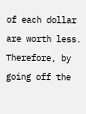of each dollar are worth less. Therefore, by going off the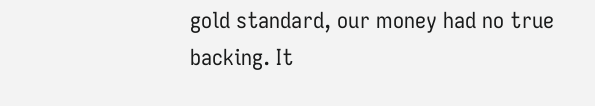gold standard, our money had no true backing. It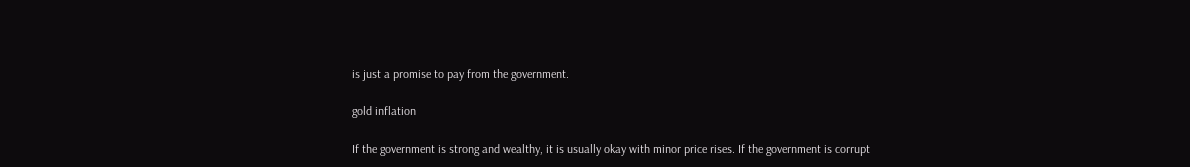is just a promise to pay from the government.

gold inflation

If the government is strong and wealthy, it is usually okay with minor price rises. If the government is corrupt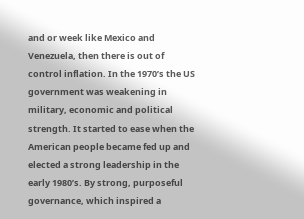and or week like Mexico and Venezuela, then there is out of control inflation. In the 1970’s the US government was weakening in military, economic and political strength. It started to ease when the American people became fed up and elected a strong leadership in the early 1980’s. By strong, purposeful governance, which inspired a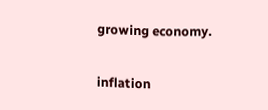growing economy.

inflation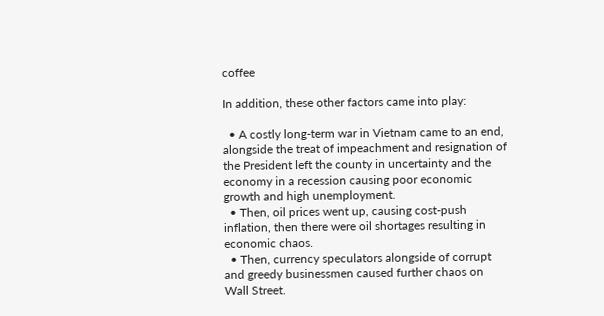coffee

In addition, these other factors came into play:

  • A costly long-term war in Vietnam came to an end, alongside the treat of impeachment and resignation of the President left the county in uncertainty and the economy in a recession causing poor economic growth and high unemployment.
  • Then, oil prices went up, causing cost-push inflation, then there were oil shortages resulting in economic chaos.
  • Then, currency speculators alongside of corrupt and greedy businessmen caused further chaos on Wall Street.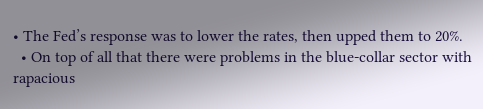• The Fed’s response was to lower the rates, then upped them to 20%.
  • On top of all that there were problems in the blue-collar sector with rapacious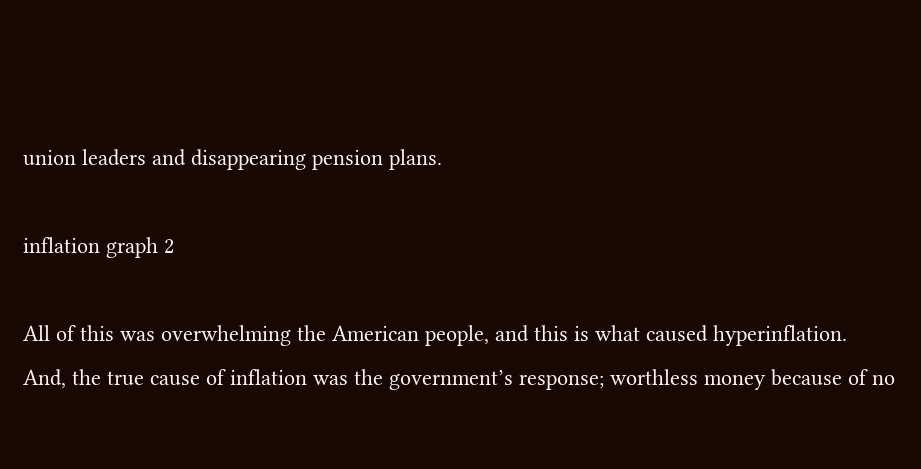union leaders and disappearing pension plans.

inflation graph 2

All of this was overwhelming the American people, and this is what caused hyperinflation.  And, the true cause of inflation was the government’s response; worthless money because of no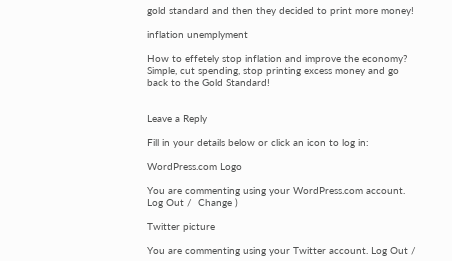gold standard and then they decided to print more money!

inflation unemplyment

How to effetely stop inflation and improve the economy? Simple, cut spending, stop printing excess money and go back to the Gold Standard!


Leave a Reply

Fill in your details below or click an icon to log in:

WordPress.com Logo

You are commenting using your WordPress.com account. Log Out /  Change )

Twitter picture

You are commenting using your Twitter account. Log Out /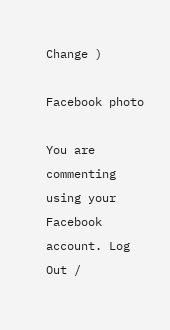Change )

Facebook photo

You are commenting using your Facebook account. Log Out /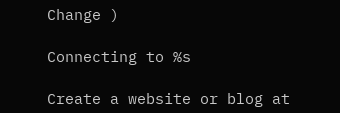Change )

Connecting to %s

Create a website or blog at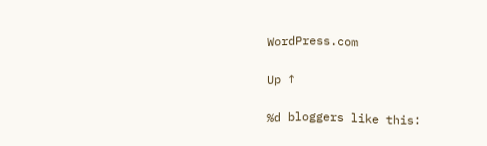WordPress.com

Up ↑

%d bloggers like this: